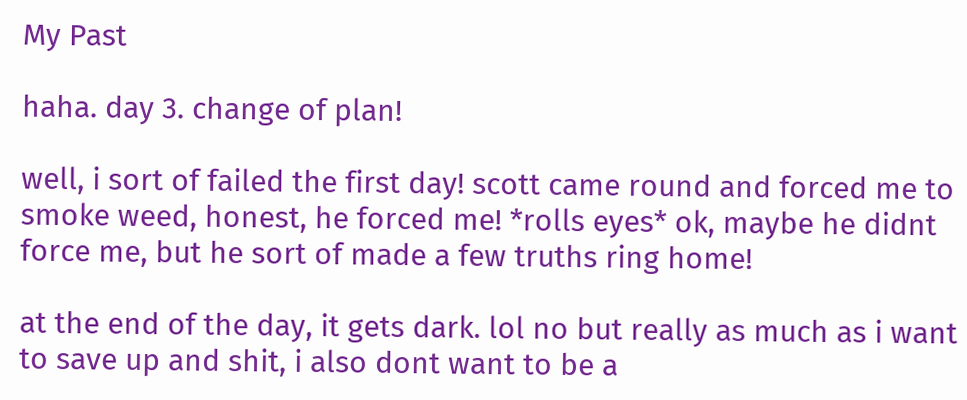My Past

haha. day 3. change of plan!

well, i sort of failed the first day! scott came round and forced me to smoke weed, honest, he forced me! *rolls eyes* ok, maybe he didnt force me, but he sort of made a few truths ring home!

at the end of the day, it gets dark. lol no but really as much as i want to save up and shit, i also dont want to be a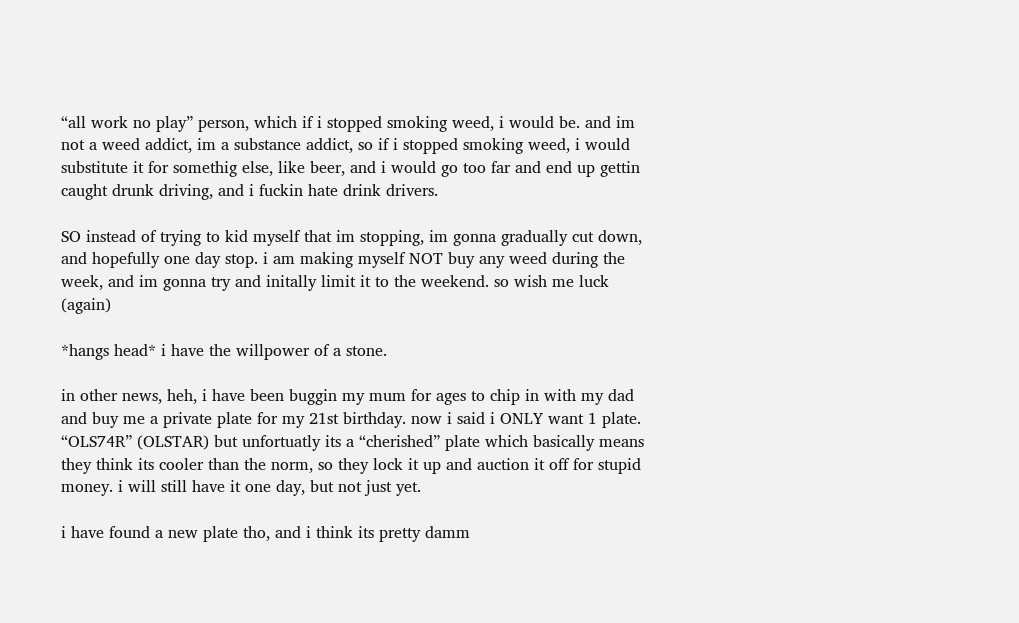“all work no play” person, which if i stopped smoking weed, i would be. and im not a weed addict, im a substance addict, so if i stopped smoking weed, i would substitute it for somethig else, like beer, and i would go too far and end up gettin caught drunk driving, and i fuckin hate drink drivers.

SO instead of trying to kid myself that im stopping, im gonna gradually cut down, and hopefully one day stop. i am making myself NOT buy any weed during the week, and im gonna try and initally limit it to the weekend. so wish me luck (again)

*hangs head* i have the willpower of a stone.

in other news, heh, i have been buggin my mum for ages to chip in with my dad and buy me a private plate for my 21st birthday. now i said i ONLY want 1 plate. “OLS74R” (OLSTAR) but unfortuatly its a “cherished” plate which basically means they think its cooler than the norm, so they lock it up and auction it off for stupid money. i will still have it one day, but not just yet.

i have found a new plate tho, and i think its pretty damm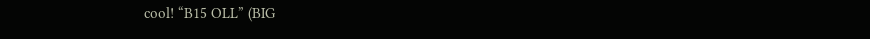cool! “B15 OLL” (BIG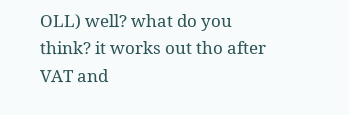OLL) well? what do you think? it works out tho after VAT and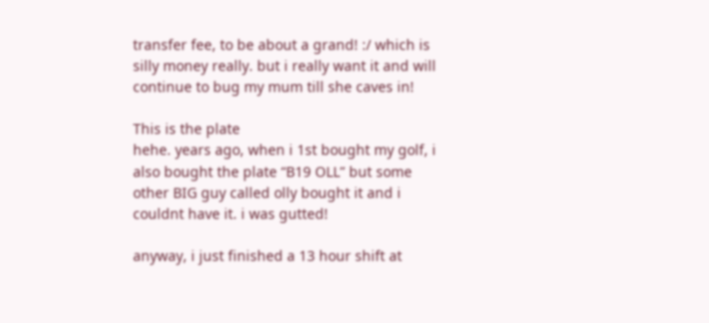transfer fee, to be about a grand! :/ which is silly money really. but i really want it and will continue to bug my mum till she caves in!

This is the plate
hehe. years ago, when i 1st bought my golf, i also bought the plate “B19 OLL” but some other BIG guy called olly bought it and i couldnt have it. i was gutted!

anyway, i just finished a 13 hour shift at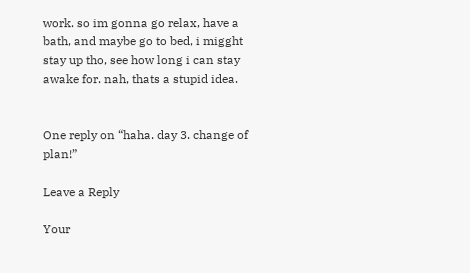work. so im gonna go relax, have a bath, and maybe go to bed, i migght stay up tho, see how long i can stay awake for. nah, thats a stupid idea.


One reply on “haha. day 3. change of plan!”

Leave a Reply

Your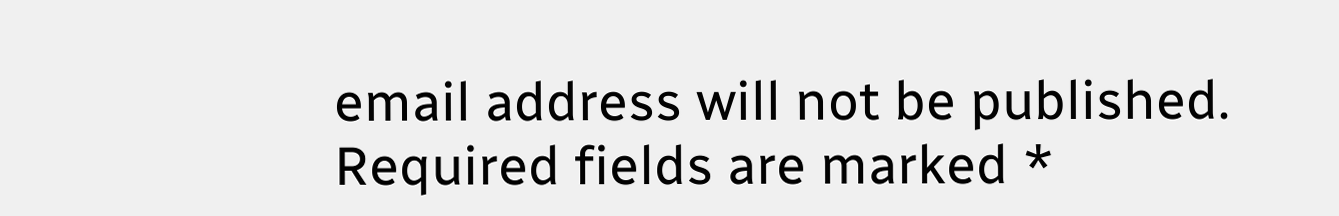email address will not be published. Required fields are marked *